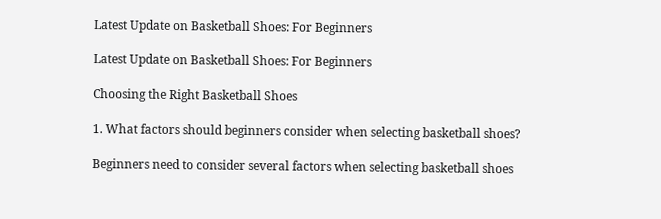Latest Update on Basketball Shoes: For Beginners

Latest Update on Basketball Shoes: For Beginners

Choosing the Right Basketball Shoes

1. What factors should beginners consider when selecting basketball shoes?

Beginners need to consider several factors when selecting basketball shoes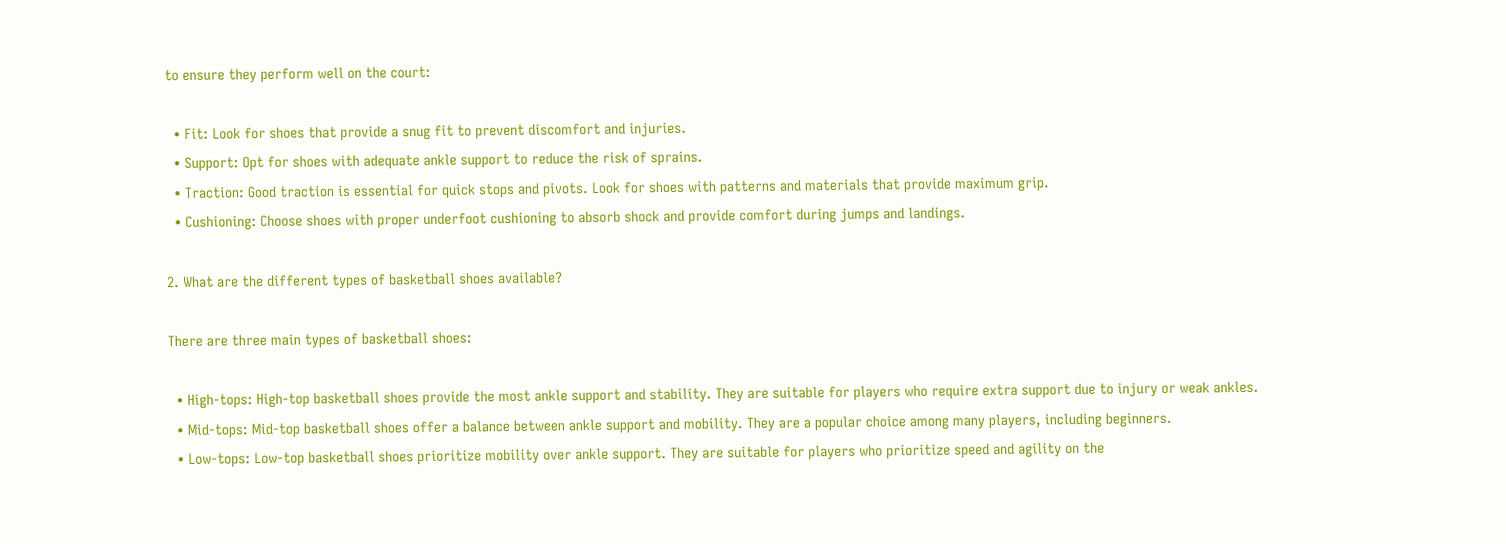to ensure they perform well on the court:

  • Fit: Look for shoes that provide a snug fit to prevent discomfort and injuries.
  • Support: Opt for shoes with adequate ankle support to reduce the risk of sprains.
  • Traction: Good traction is essential for quick stops and pivots. Look for shoes with patterns and materials that provide maximum grip.
  • Cushioning: Choose shoes with proper underfoot cushioning to absorb shock and provide comfort during jumps and landings.

2. What are the different types of basketball shoes available?

There are three main types of basketball shoes:

  • High-tops: High-top basketball shoes provide the most ankle support and stability. They are suitable for players who require extra support due to injury or weak ankles.
  • Mid-tops: Mid-top basketball shoes offer a balance between ankle support and mobility. They are a popular choice among many players, including beginners.
  • Low-tops: Low-top basketball shoes prioritize mobility over ankle support. They are suitable for players who prioritize speed and agility on the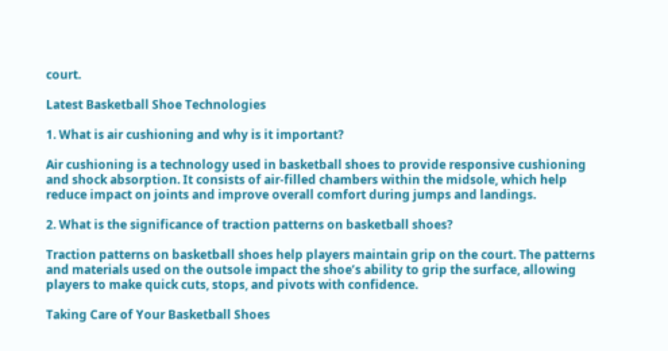court.

Latest Basketball Shoe Technologies

1. What is air cushioning and why is it important?

Air cushioning is a technology used in basketball shoes to provide responsive cushioning and shock absorption. It consists of air-filled chambers within the midsole, which help reduce impact on joints and improve overall comfort during jumps and landings.

2. What is the significance of traction patterns on basketball shoes?

Traction patterns on basketball shoes help players maintain grip on the court. The patterns and materials used on the outsole impact the shoe’s ability to grip the surface, allowing players to make quick cuts, stops, and pivots with confidence.

Taking Care of Your Basketball Shoes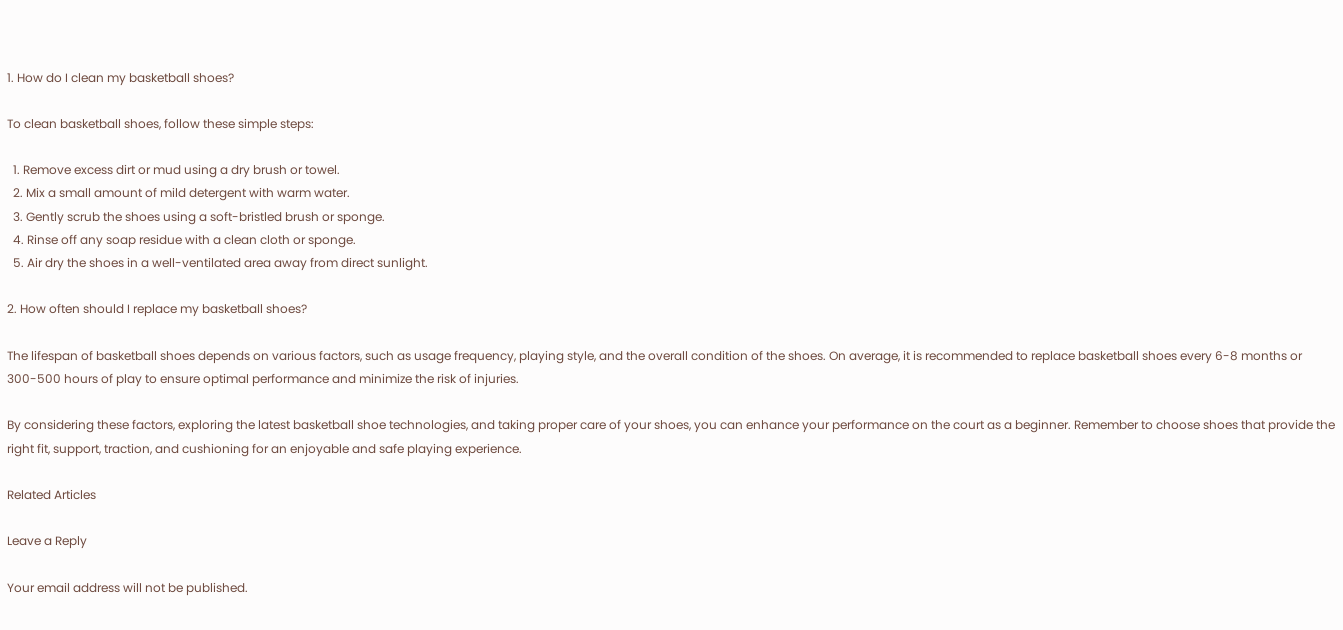1. How do I clean my basketball shoes?

To clean basketball shoes, follow these simple steps:

  1. Remove excess dirt or mud using a dry brush or towel.
  2. Mix a small amount of mild detergent with warm water.
  3. Gently scrub the shoes using a soft-bristled brush or sponge.
  4. Rinse off any soap residue with a clean cloth or sponge.
  5. Air dry the shoes in a well-ventilated area away from direct sunlight.

2. How often should I replace my basketball shoes?

The lifespan of basketball shoes depends on various factors, such as usage frequency, playing style, and the overall condition of the shoes. On average, it is recommended to replace basketball shoes every 6-8 months or 300-500 hours of play to ensure optimal performance and minimize the risk of injuries.

By considering these factors, exploring the latest basketball shoe technologies, and taking proper care of your shoes, you can enhance your performance on the court as a beginner. Remember to choose shoes that provide the right fit, support, traction, and cushioning for an enjoyable and safe playing experience.

Related Articles

Leave a Reply

Your email address will not be published.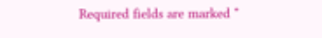Required fields are marked *